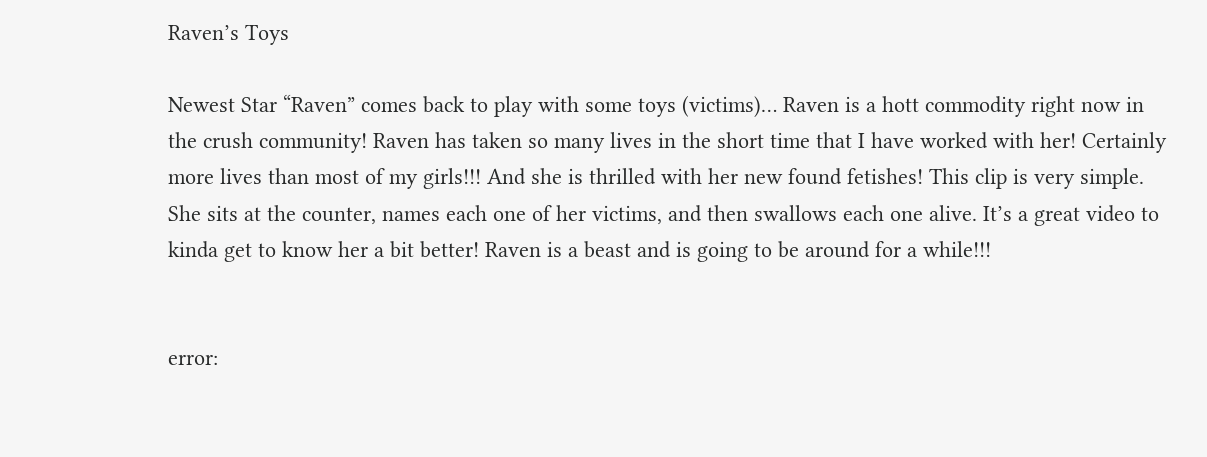Raven’s Toys

Newest Star “Raven” comes back to play with some toys (victims)… Raven is a hott commodity right now in the crush community! Raven has taken so many lives in the short time that I have worked with her! Certainly more lives than most of my girls!!! And she is thrilled with her new found fetishes! This clip is very simple. She sits at the counter, names each one of her victims, and then swallows each one alive. It’s a great video to kinda get to know her a bit better! Raven is a beast and is going to be around for a while!!!


error: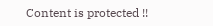Content is protected !!